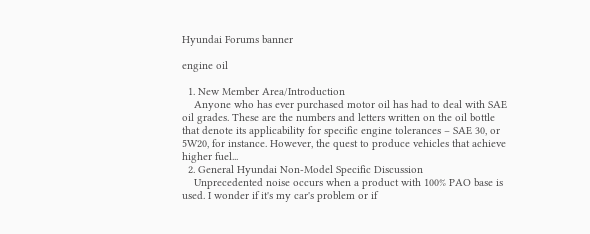Hyundai Forums banner

engine oil

  1. New Member Area/Introduction
    Anyone who has ever purchased motor oil has had to deal with SAE oil grades. These are the numbers and letters written on the oil bottle that denote its applicability for specific engine tolerances – SAE 30, or 5W20, for instance. However, the quest to produce vehicles that achieve higher fuel...
  2. General Hyundai Non-Model Specific Discussion
    Unprecedented noise occurs when a product with 100% PAO base is used. I wonder if it's my car's problem or if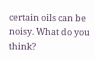certain oils can be noisy. What do you think?